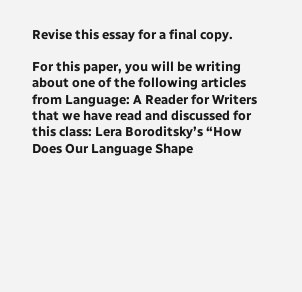Revise this essay for a final copy.

For this paper, you will be writing about one of the following articles from Language: A Reader for Writers that we have read and discussed for this class: Lera Boroditsky’s “How Does Our Language Shape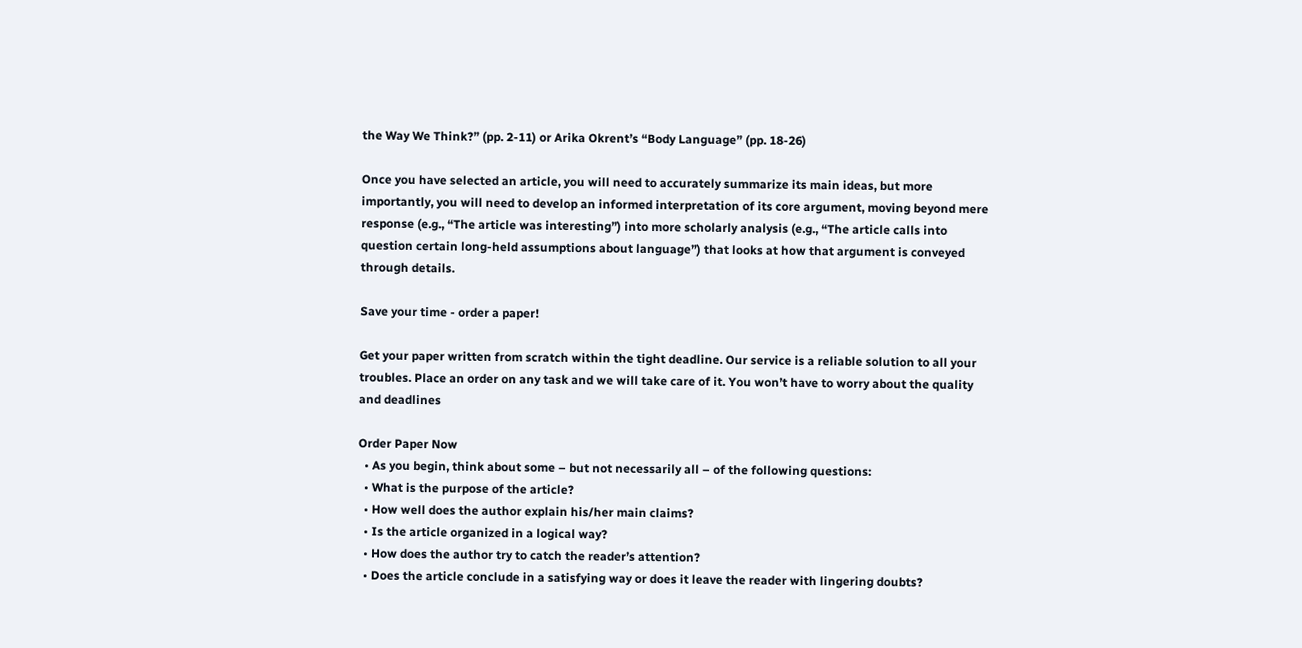the Way We Think?” (pp. 2-11) or Arika Okrent’s “Body Language” (pp. 18-26)

Once you have selected an article, you will need to accurately summarize its main ideas, but more importantly, you will need to develop an informed interpretation of its core argument, moving beyond mere response (e.g., “The article was interesting”) into more scholarly analysis (e.g., “The article calls into question certain long-held assumptions about language”) that looks at how that argument is conveyed through details.

Save your time - order a paper!

Get your paper written from scratch within the tight deadline. Our service is a reliable solution to all your troubles. Place an order on any task and we will take care of it. You won’t have to worry about the quality and deadlines

Order Paper Now
  • As you begin, think about some – but not necessarily all – of the following questions:
  • What is the purpose of the article?
  • How well does the author explain his/her main claims?
  • Is the article organized in a logical way?
  • How does the author try to catch the reader’s attention?
  • Does the article conclude in a satisfying way or does it leave the reader with lingering doubts?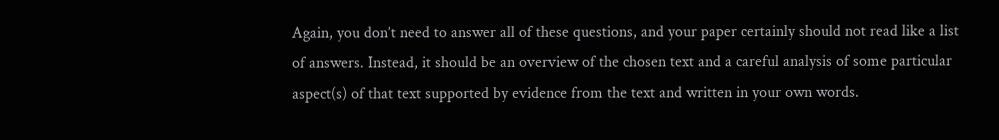Again, you don’t need to answer all of these questions, and your paper certainly should not read like a list of answers. Instead, it should be an overview of the chosen text and a careful analysis of some particular aspect(s) of that text supported by evidence from the text and written in your own words.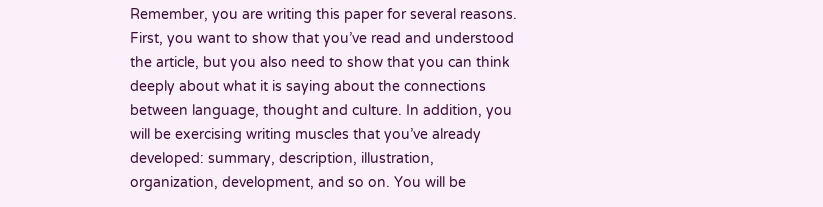Remember, you are writing this paper for several reasons. First, you want to show that you’ve read and understood the article, but you also need to show that you can think deeply about what it is saying about the connections between language, thought and culture. In addition, you will be exercising writing muscles that you’ve already developed: summary, description, illustration, organization, development, and so on. You will be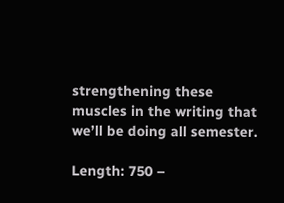strengthening these muscles in the writing that we’ll be doing all semester.

Length: 750 –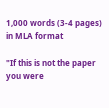1,000 words (3-4 pages) in MLA format

"If this is not the paper you were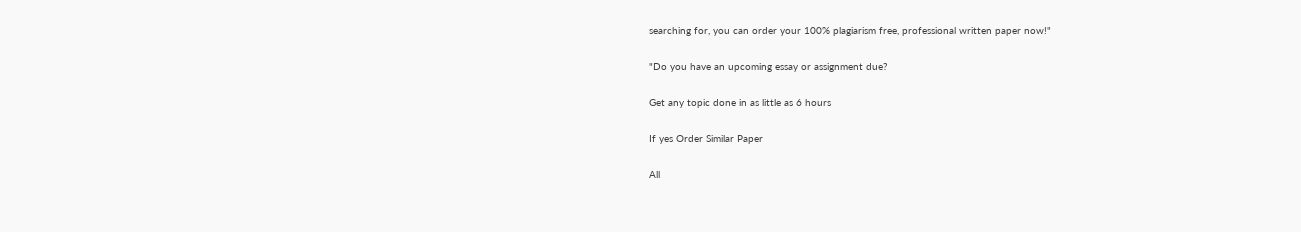searching for, you can order your 100% plagiarism free, professional written paper now!"

"Do you have an upcoming essay or assignment due?

Get any topic done in as little as 6 hours

If yes Order Similar Paper

All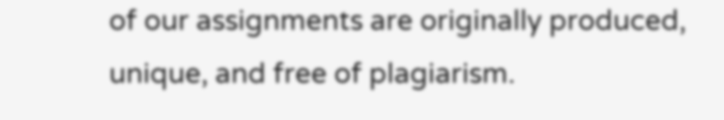of our assignments are originally produced, unique, and free of plagiarism.